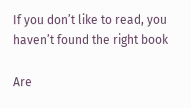If you don’t like to read, you haven’t found the right book

Are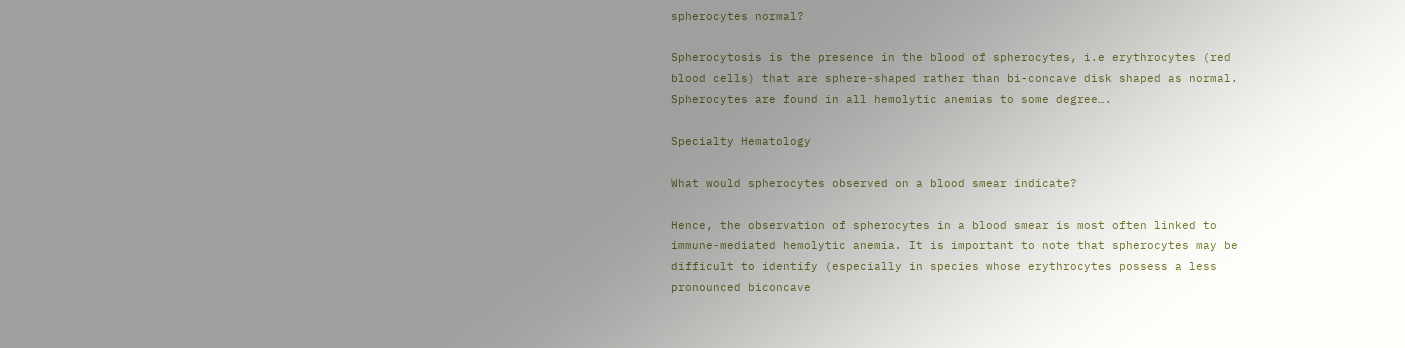spherocytes normal?

Spherocytosis is the presence in the blood of spherocytes, i.e erythrocytes (red blood cells) that are sphere-shaped rather than bi-concave disk shaped as normal. Spherocytes are found in all hemolytic anemias to some degree….

Specialty Hematology

What would spherocytes observed on a blood smear indicate?

Hence, the observation of spherocytes in a blood smear is most often linked to immune-mediated hemolytic anemia. It is important to note that spherocytes may be difficult to identify (especially in species whose erythrocytes possess a less pronounced biconcave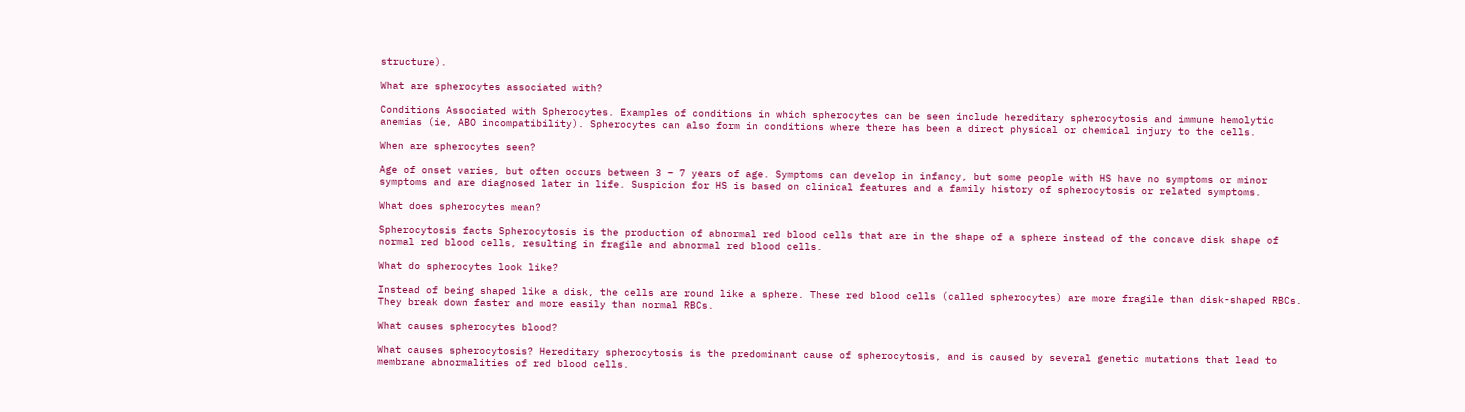structure).

What are spherocytes associated with?

Conditions Associated with Spherocytes. Examples of conditions in which spherocytes can be seen include hereditary spherocytosis and immune hemolytic anemias (ie, ABO incompatibility). Spherocytes can also form in conditions where there has been a direct physical or chemical injury to the cells.

When are spherocytes seen?

Age of onset varies, but often occurs between 3 – 7 years of age. Symptoms can develop in infancy, but some people with HS have no symptoms or minor symptoms and are diagnosed later in life. Suspicion for HS is based on clinical features and a family history of spherocytosis or related symptoms.

What does spherocytes mean?

Spherocytosis facts Spherocytosis is the production of abnormal red blood cells that are in the shape of a sphere instead of the concave disk shape of normal red blood cells, resulting in fragile and abnormal red blood cells.

What do spherocytes look like?

Instead of being shaped like a disk, the cells are round like a sphere. These red blood cells (called spherocytes) are more fragile than disk-shaped RBCs. They break down faster and more easily than normal RBCs.

What causes spherocytes blood?

What causes spherocytosis? Hereditary spherocytosis is the predominant cause of spherocytosis, and is caused by several genetic mutations that lead to membrane abnormalities of red blood cells.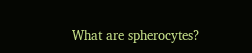What are spherocytes?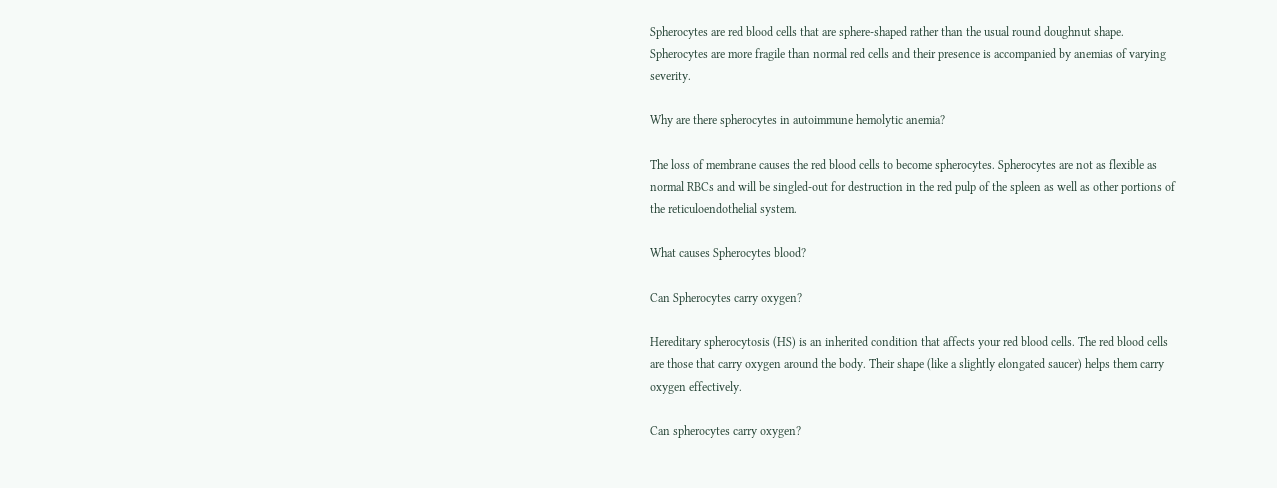Spherocytes are red blood cells that are sphere-shaped rather than the usual round doughnut shape. Spherocytes are more fragile than normal red cells and their presence is accompanied by anemias of varying severity.

Why are there spherocytes in autoimmune hemolytic anemia?

The loss of membrane causes the red blood cells to become spherocytes. Spherocytes are not as flexible as normal RBCs and will be singled-out for destruction in the red pulp of the spleen as well as other portions of the reticuloendothelial system.

What causes Spherocytes blood?

Can Spherocytes carry oxygen?

Hereditary spherocytosis (HS) is an inherited condition that affects your red blood cells. The red blood cells are those that carry oxygen around the body. Their shape (like a slightly elongated saucer) helps them carry oxygen effectively.

Can spherocytes carry oxygen?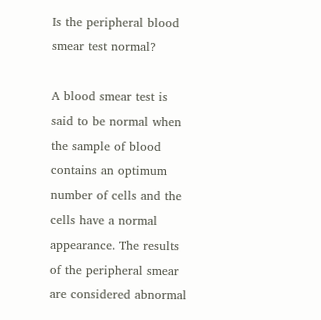Is the peripheral blood smear test normal?

A blood smear test is said to be normal when the sample of blood contains an optimum number of cells and the cells have a normal appearance. The results of the peripheral smear are considered abnormal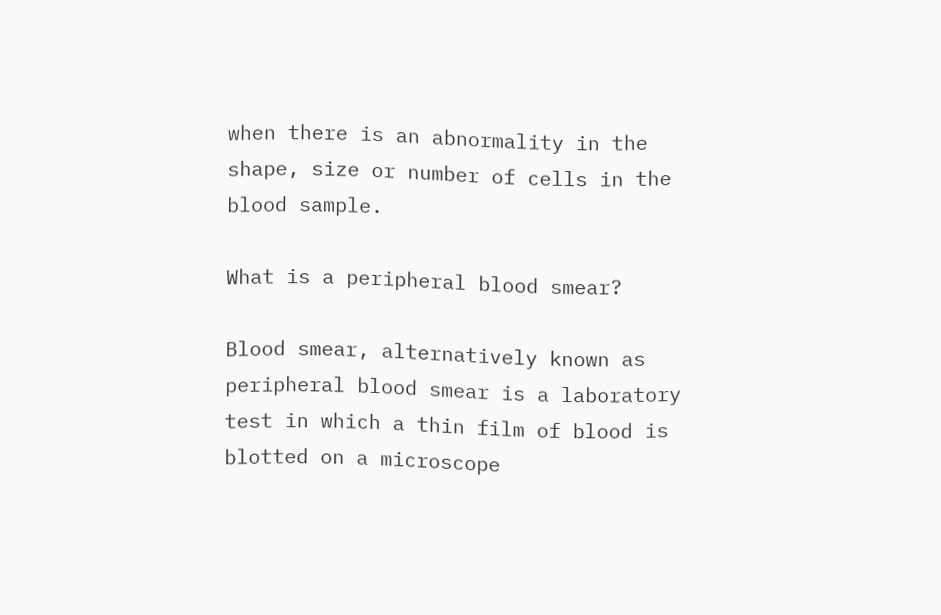when there is an abnormality in the shape, size or number of cells in the blood sample.

What is a peripheral blood smear?

Blood smear, alternatively known as peripheral blood smear is a laboratory test in which a thin film of blood is blotted on a microscope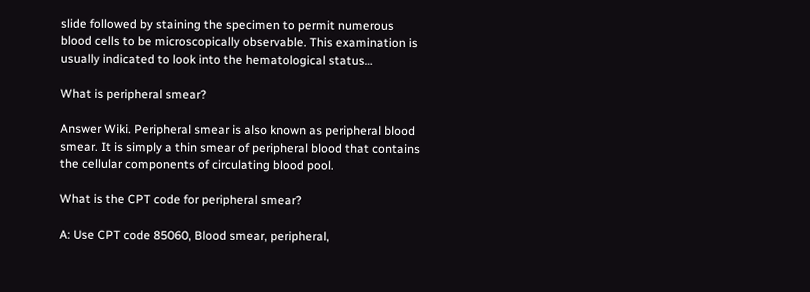slide followed by staining the specimen to permit numerous blood cells to be microscopically observable. This examination is usually indicated to look into the hematological status…

What is peripheral smear?

Answer Wiki. Peripheral smear is also known as peripheral blood smear. It is simply a thin smear of peripheral blood that contains the cellular components of circulating blood pool.

What is the CPT code for peripheral smear?

A: Use CPT code 85060, Blood smear, peripheral,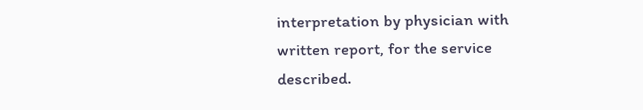interpretation by physician with written report, for the service described.